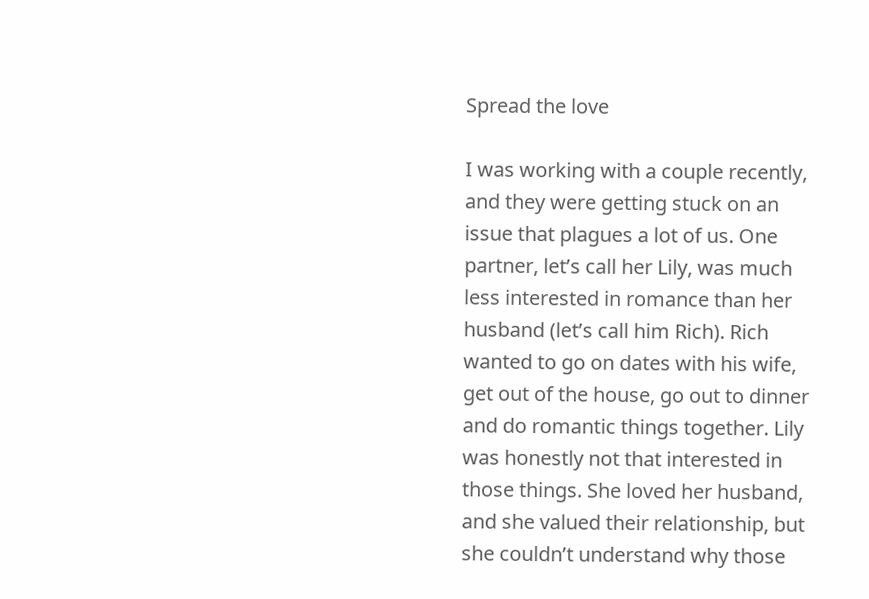Spread the love

I was working with a couple recently, and they were getting stuck on an issue that plagues a lot of us. One partner, let’s call her Lily, was much less interested in romance than her husband (let’s call him Rich). Rich wanted to go on dates with his wife, get out of the house, go out to dinner and do romantic things together. Lily was honestly not that interested in those things. She loved her husband, and she valued their relationship, but she couldn’t understand why those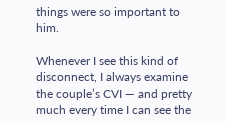things were so important to him.

Whenever I see this kind of disconnect, I always examine the couple’s CVI — and pretty much every time I can see the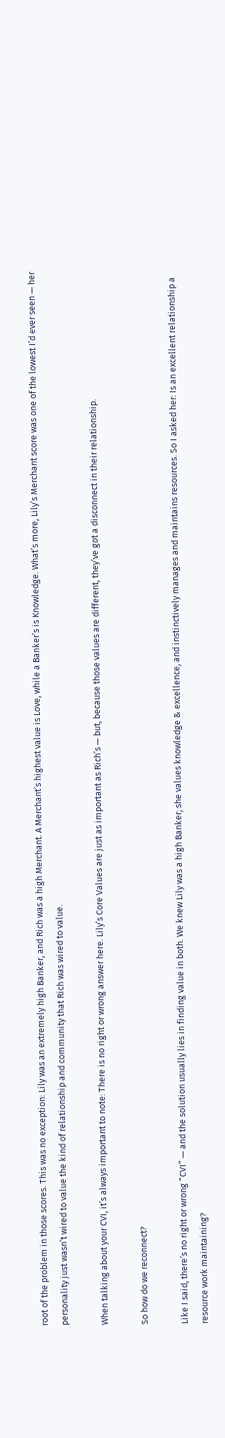root of the problem in those scores. This was no exception: Lily was an extremely high Banker, and Rich was a high Merchant. A Merchant’s highest value is Love, while a Banker’s is Knowledge. What’s more, Lily’s Merchant score was one of the lowest I’d ever seen — her personality just wasn’t wired to value the kind of relationship and community that Rich was wired to value.

When talking about your CVI, it’s always important to note: There is no right or wrong answer here. Lily’s Core Values are just as important as Rich’s — but, because those values are different, they’ve got a disconnect in their relationship.

So how do we reconnect?

Like I said, there’s no right or wrong “CVI” — and the solution usually lies in finding value in both. We knew Lily was a high Banker; she values knowledge & excellence, and instinctively manages and maintains resources. So I asked her: Is an excellent relationship a resource work maintaining?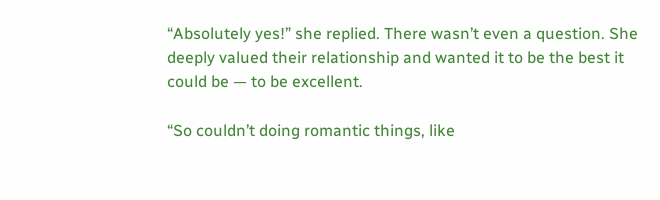“Absolutely yes!” she replied. There wasn’t even a question. She deeply valued their relationship and wanted it to be the best it could be — to be excellent.

“So couldn’t doing romantic things, like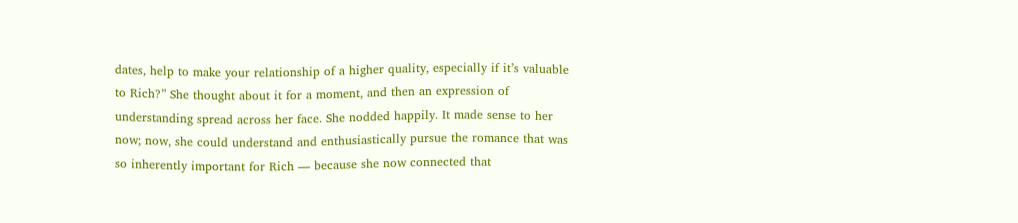dates, help to make your relationship of a higher quality, especially if it’s valuable to Rich?” She thought about it for a moment, and then an expression of understanding spread across her face. She nodded happily. It made sense to her now; now, she could understand and enthusiastically pursue the romance that was so inherently important for Rich — because she now connected that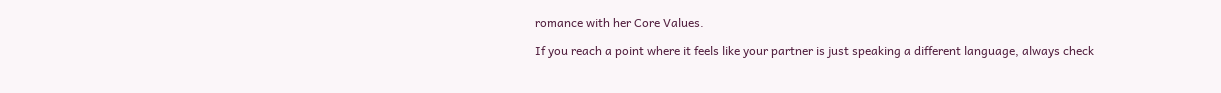romance with her Core Values.

If you reach a point where it feels like your partner is just speaking a different language, always check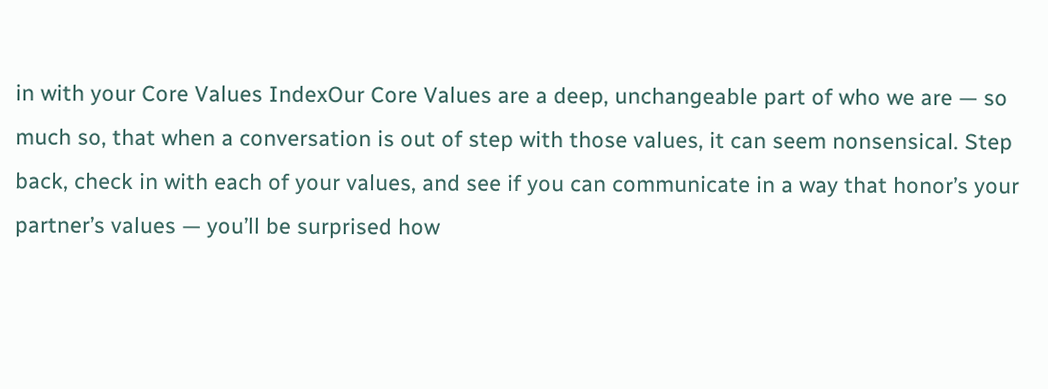in with your Core Values IndexOur Core Values are a deep, unchangeable part of who we are — so much so, that when a conversation is out of step with those values, it can seem nonsensical. Step back, check in with each of your values, and see if you can communicate in a way that honor’s your partner’s values — you’ll be surprised how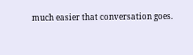much easier that conversation goes.